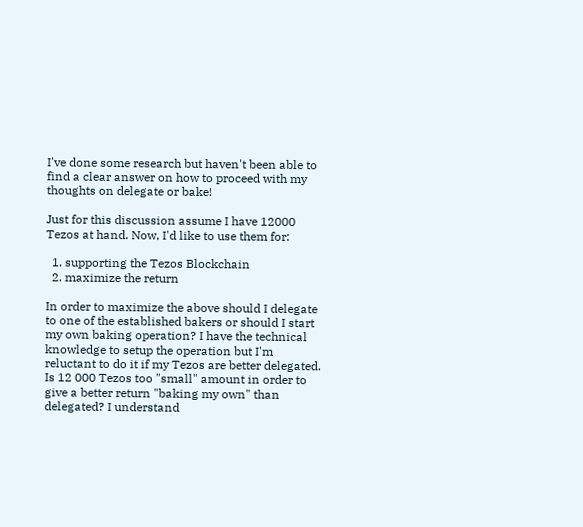I've done some research but haven't been able to find a clear answer on how to proceed with my thoughts on delegate or bake!

Just for this discussion assume I have 12000 Tezos at hand. Now, I'd like to use them for:

  1. supporting the Tezos Blockchain
  2. maximize the return

In order to maximize the above should I delegate to one of the established bakers or should I start my own baking operation? I have the technical knowledge to setup the operation but I'm reluctant to do it if my Tezos are better delegated. Is 12 000 Tezos too "small" amount in order to give a better return "baking my own" than delegated? I understand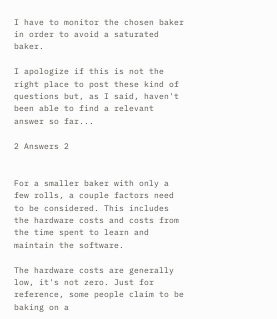I have to monitor the chosen baker in order to avoid a saturated baker.

I apologize if this is not the right place to post these kind of questions but, as I said, haven't been able to find a relevant answer so far...

2 Answers 2


For a smaller baker with only a few rolls, a couple factors need to be considered. This includes the hardware costs and costs from the time spent to learn and maintain the software.

The hardware costs are generally low, it's not zero. Just for reference, some people claim to be baking on a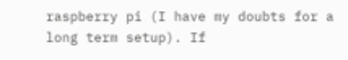raspberry pi (I have my doubts for a long term setup). If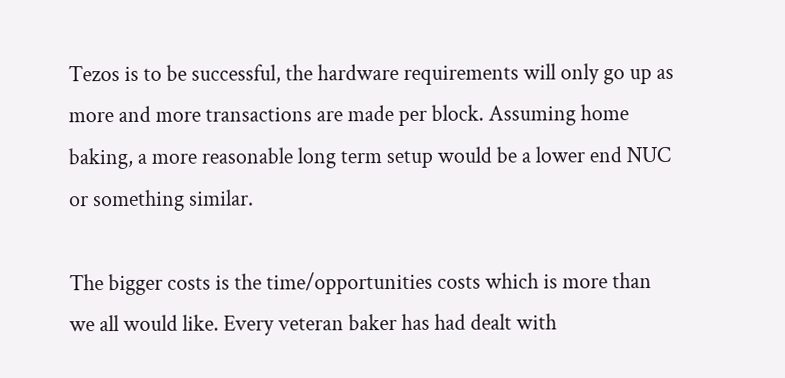Tezos is to be successful, the hardware requirements will only go up as more and more transactions are made per block. Assuming home baking, a more reasonable long term setup would be a lower end NUC or something similar.

The bigger costs is the time/opportunities costs which is more than we all would like. Every veteran baker has had dealt with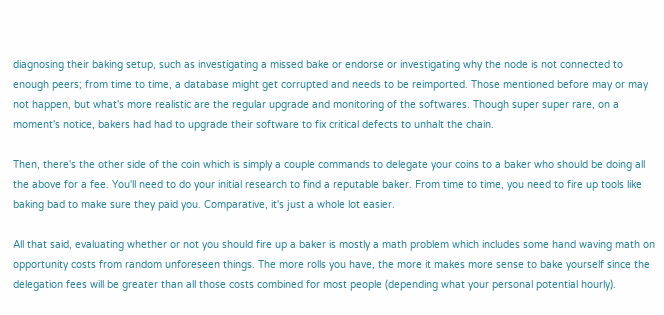diagnosing their baking setup, such as investigating a missed bake or endorse or investigating why the node is not connected to enough peers; from time to time, a database might get corrupted and needs to be reimported. Those mentioned before may or may not happen, but what's more realistic are the regular upgrade and monitoring of the softwares. Though super super rare, on a moment's notice, bakers had had to upgrade their software to fix critical defects to unhalt the chain.

Then, there's the other side of the coin which is simply a couple commands to delegate your coins to a baker who should be doing all the above for a fee. You'll need to do your initial research to find a reputable baker. From time to time, you need to fire up tools like baking bad to make sure they paid you. Comparative, it's just a whole lot easier.

All that said, evaluating whether or not you should fire up a baker is mostly a math problem which includes some hand waving math on opportunity costs from random unforeseen things. The more rolls you have, the more it makes more sense to bake yourself since the delegation fees will be greater than all those costs combined for most people (depending what your personal potential hourly).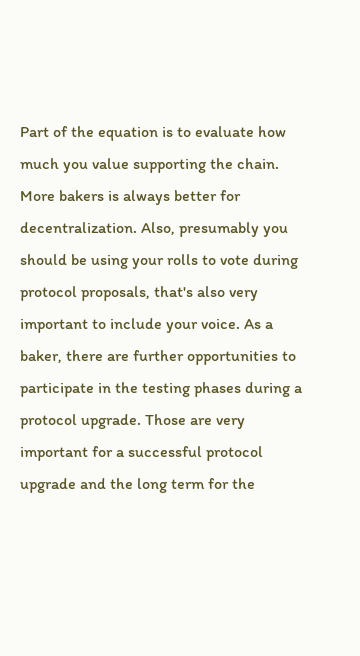Part of the equation is to evaluate how much you value supporting the chain. More bakers is always better for decentralization. Also, presumably you should be using your rolls to vote during protocol proposals, that's also very important to include your voice. As a baker, there are further opportunities to participate in the testing phases during a protocol upgrade. Those are very important for a successful protocol upgrade and the long term for the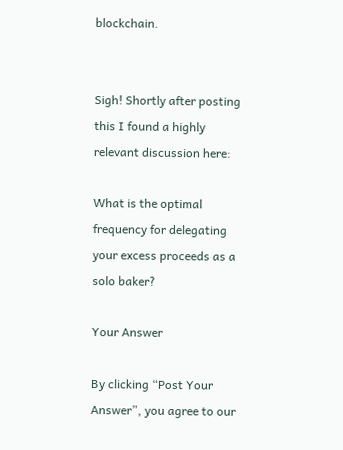blockchain.


Sigh! Shortly after posting this I found a highly relevant discussion here:

What is the optimal frequency for delegating your excess proceeds as a solo baker?

Your Answer

By clicking “Post Your Answer”, you agree to our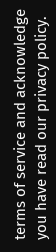terms of service and acknowledge you have read our privacy policy.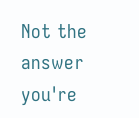Not the answer you're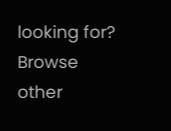looking for? Browse other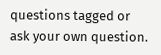questions tagged or ask your own question.